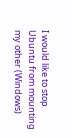I would like to stop Ubuntu from mounting my other (Windows)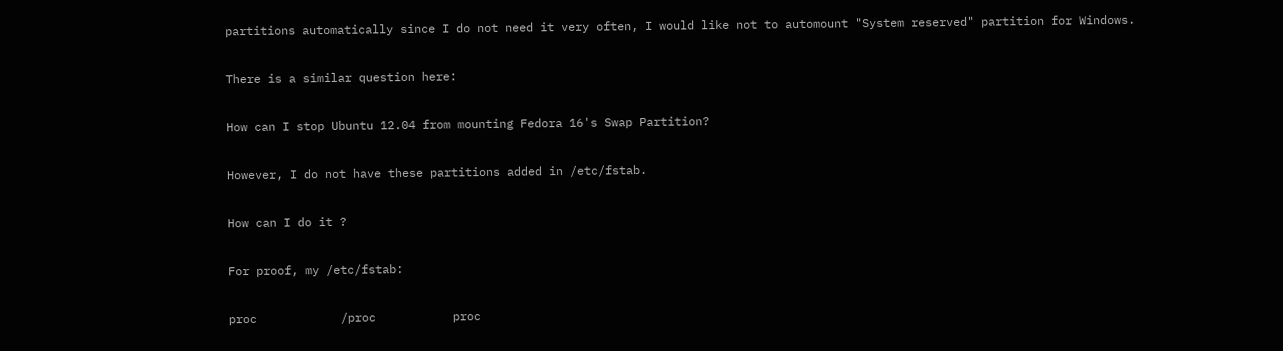partitions automatically since I do not need it very often, I would like not to automount "System reserved" partition for Windows.

There is a similar question here:

How can I stop Ubuntu 12.04 from mounting Fedora 16's Swap Partition?

However, I do not have these partitions added in /etc/fstab.

How can I do it ?

For proof, my /etc/fstab:

proc            /proc           proc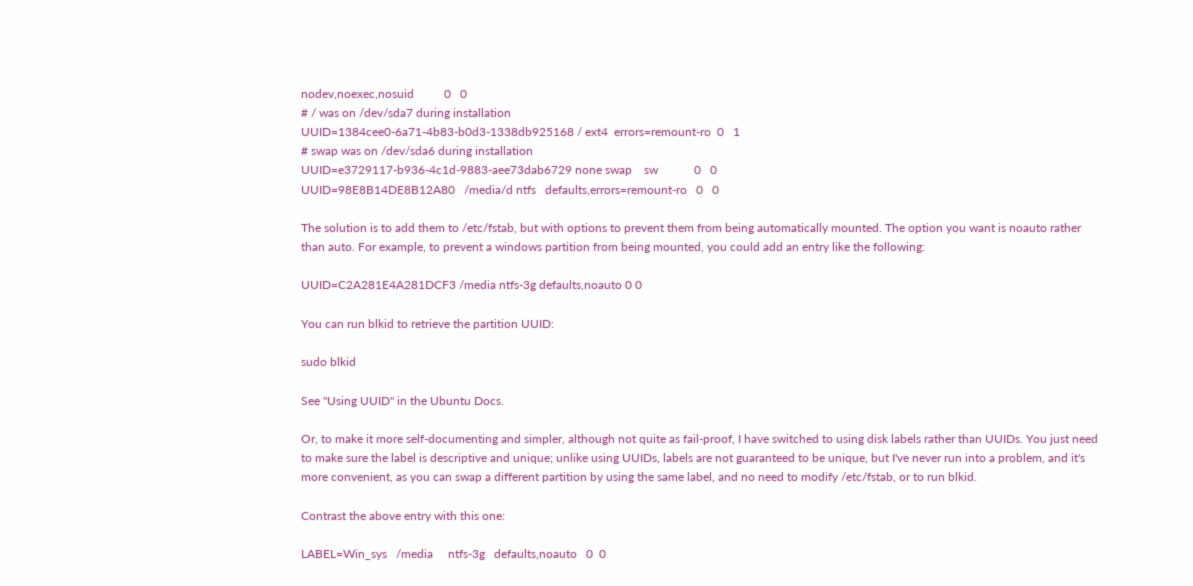nodev,noexec,nosuid          0   0
# / was on /dev/sda7 during installation
UUID=1384cee0-6a71-4b83-b0d3-1338db925168 / ext4  errors=remount-ro  0   1
# swap was on /dev/sda6 during installation
UUID=e3729117-b936-4c1d-9883-aee73dab6729 none swap    sw            0   0
UUID=98E8B14DE8B12A80   /media/d ntfs   defaults,errors=remount-ro   0   0

The solution is to add them to /etc/fstab, but with options to prevent them from being automatically mounted. The option you want is noauto rather than auto. For example, to prevent a windows partition from being mounted, you could add an entry like the following:

UUID=C2A281E4A281DCF3 /media ntfs-3g defaults,noauto 0 0

You can run blkid to retrieve the partition UUID:

sudo blkid

See "Using UUID" in the Ubuntu Docs.

Or, to make it more self-documenting and simpler, although not quite as fail-proof, I have switched to using disk labels rather than UUIDs. You just need to make sure the label is descriptive and unique; unlike using UUIDs, labels are not guaranteed to be unique, but I've never run into a problem, and it's more convenient, as you can swap a different partition by using the same label, and no need to modify /etc/fstab, or to run blkid.

Contrast the above entry with this one:

LABEL=Win_sys   /media     ntfs-3g   defaults,noauto   0  0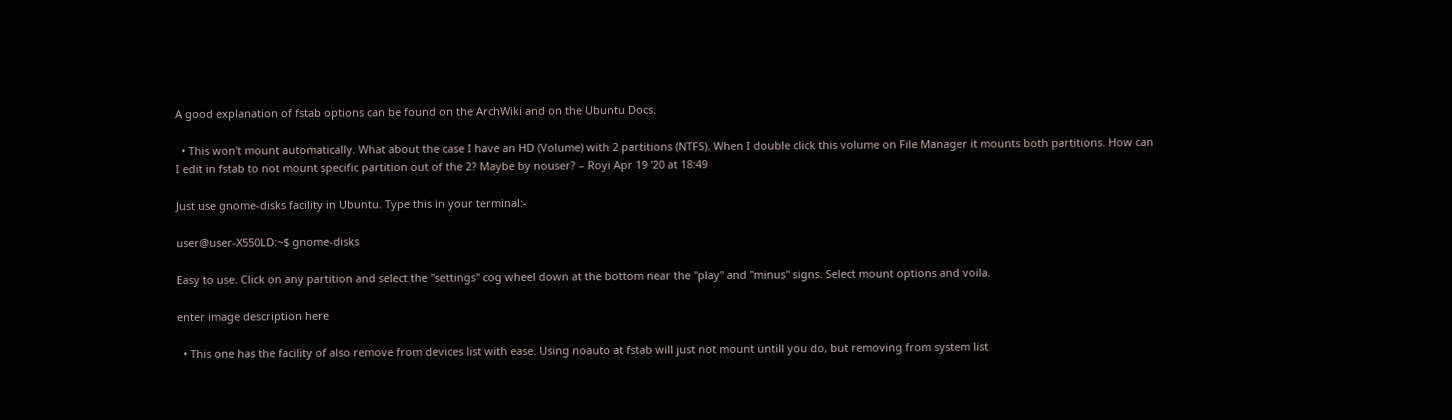A good explanation of fstab options can be found on the ArchWiki and on the Ubuntu Docs.

  • This won't mount automatically. What about the case I have an HD (Volume) with 2 partitions (NTFS). When I double click this volume on File Manager it mounts both partitions. How can I edit in fstab to not mount specific partition out of the 2? Maybe by nouser? – Royi Apr 19 '20 at 18:49

Just use gnome-disks facility in Ubuntu. Type this in your terminal:-

user@user-X550LD:~$ gnome-disks

Easy to use. Click on any partition and select the "settings" cog wheel down at the bottom near the "play" and "minus" signs. Select mount options and voila.

enter image description here

  • This one has the facility of also remove from devices list with ease. Using noauto at fstab will just not mount untill you do, but removing from system list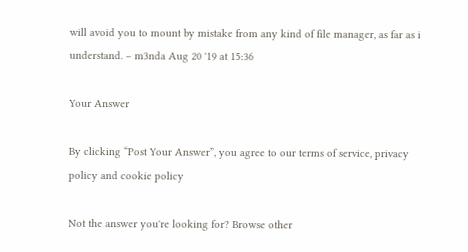will avoid you to mount by mistake from any kind of file manager, as far as i understand. – m3nda Aug 20 '19 at 15:36

Your Answer

By clicking “Post Your Answer”, you agree to our terms of service, privacy policy and cookie policy

Not the answer you're looking for? Browse other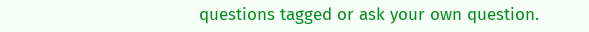questions tagged or ask your own question.